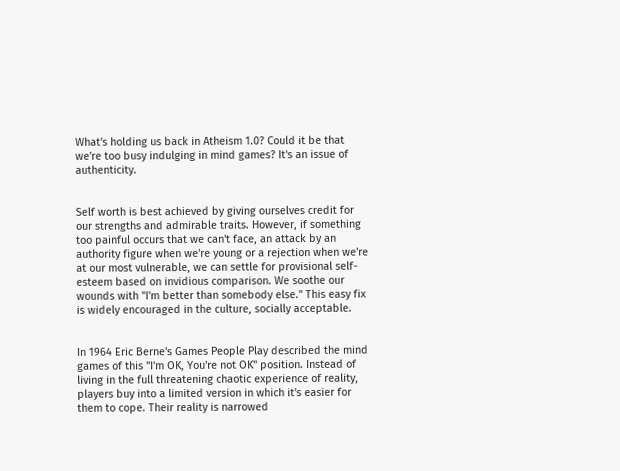What's holding us back in Atheism 1.0? Could it be that we're too busy indulging in mind games? It's an issue of authenticity.


Self worth is best achieved by giving ourselves credit for our strengths and admirable traits. However, if something too painful occurs that we can't face, an attack by an authority figure when we're young or a rejection when we're at our most vulnerable, we can settle for provisional self-esteem based on invidious comparison. We soothe our wounds with "I'm better than somebody else." This easy fix is widely encouraged in the culture, socially acceptable.


In 1964 Eric Berne's Games People Play described the mind games of this "I'm OK, You're not OK" position. Instead of living in the full threatening chaotic experience of reality, players buy into a limited version in which it's easier for them to cope. Their reality is narrowed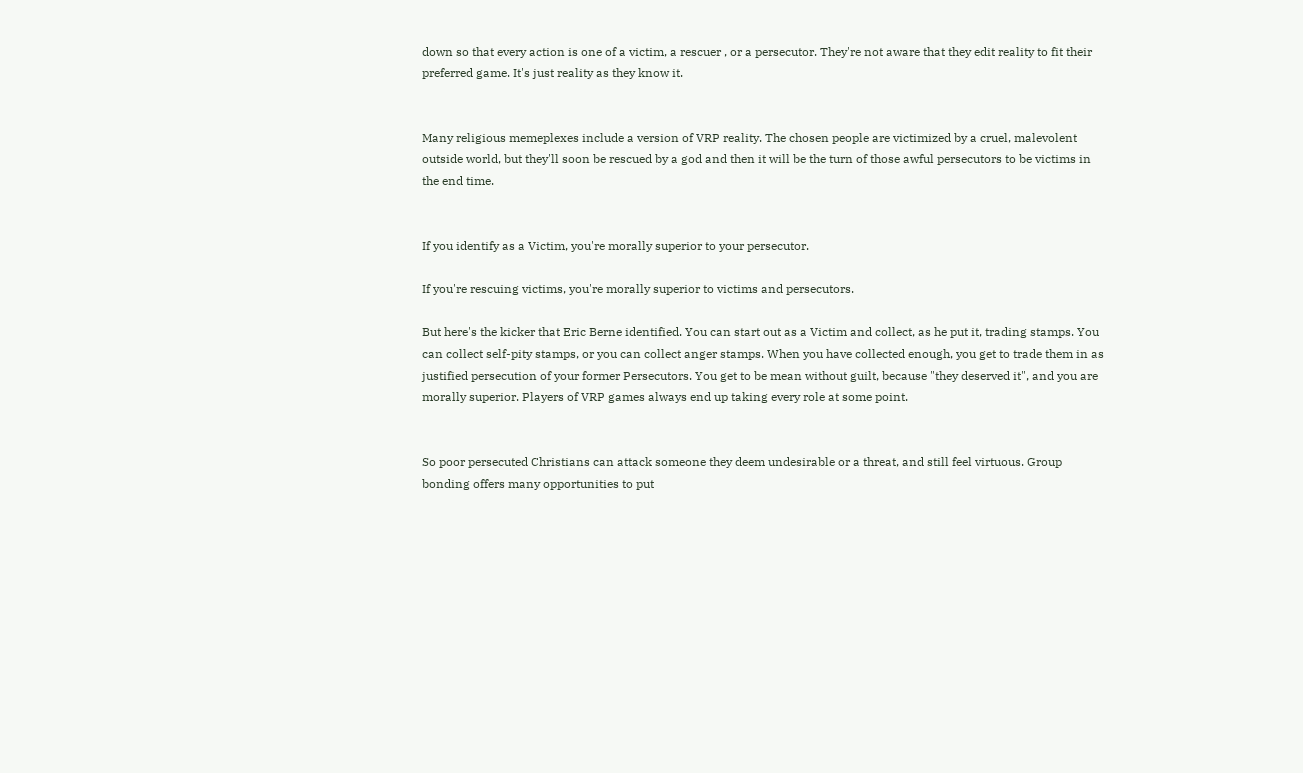down so that every action is one of a victim, a rescuer , or a persecutor. They're not aware that they edit reality to fit their preferred game. It's just reality as they know it.


Many religious memeplexes include a version of VRP reality. The chosen people are victimized by a cruel, malevolent outside world, but they'll soon be rescued by a god and then it will be the turn of those awful persecutors to be victims in the end time.


If you identify as a Victim, you're morally superior to your persecutor.

If you're rescuing victims, you're morally superior to victims and persecutors.

But here's the kicker that Eric Berne identified. You can start out as a Victim and collect, as he put it, trading stamps. You can collect self-pity stamps, or you can collect anger stamps. When you have collected enough, you get to trade them in as justified persecution of your former Persecutors. You get to be mean without guilt, because "they deserved it", and you are morally superior. Players of VRP games always end up taking every role at some point.


So poor persecuted Christians can attack someone they deem undesirable or a threat, and still feel virtuous. Group bonding offers many opportunities to put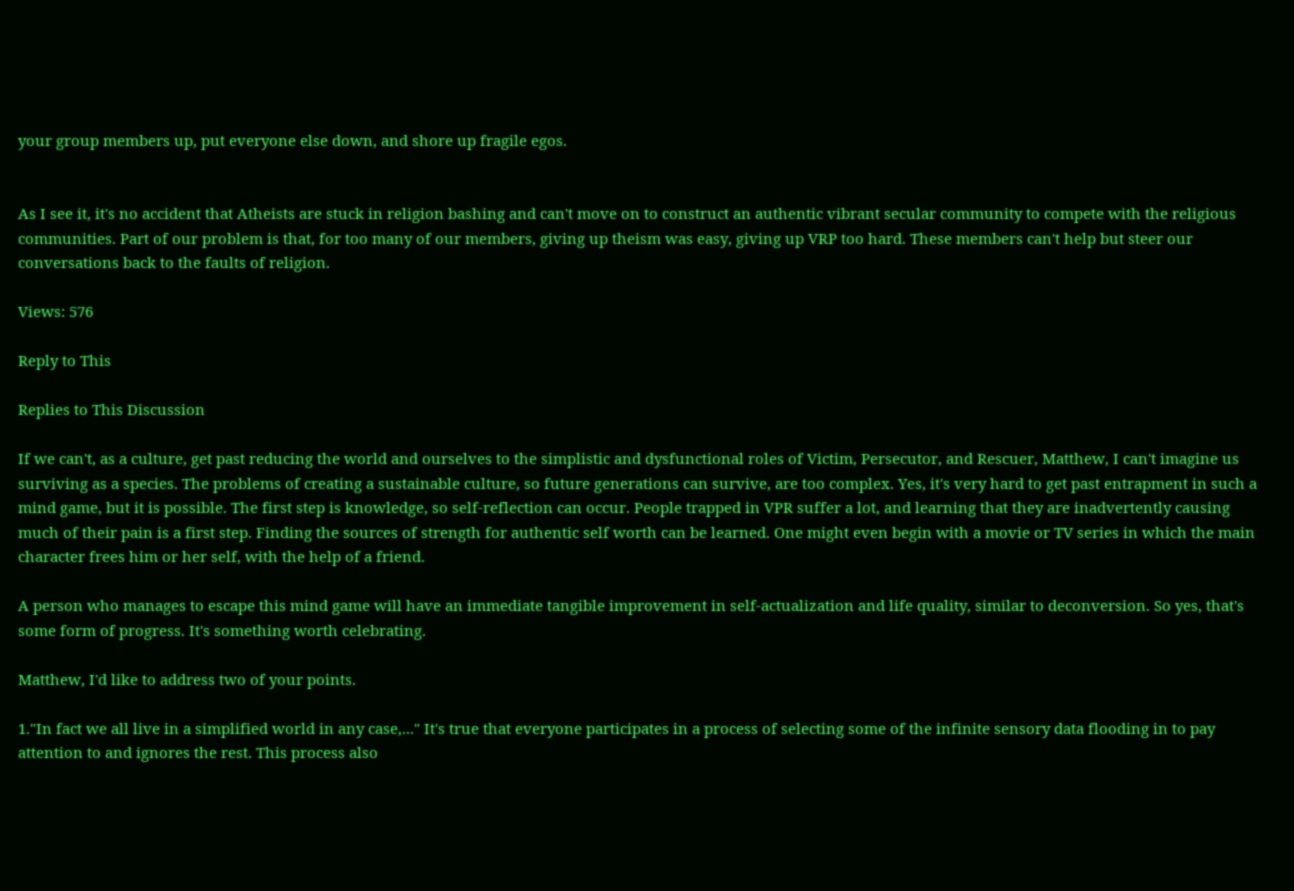your group members up, put everyone else down, and shore up fragile egos.


As I see it, it's no accident that Atheists are stuck in religion bashing and can't move on to construct an authentic vibrant secular community to compete with the religious communities. Part of our problem is that, for too many of our members, giving up theism was easy, giving up VRP too hard. These members can't help but steer our conversations back to the faults of religion.

Views: 576

Reply to This

Replies to This Discussion

If we can't, as a culture, get past reducing the world and ourselves to the simplistic and dysfunctional roles of Victim, Persecutor, and Rescuer, Matthew, I can't imagine us surviving as a species. The problems of creating a sustainable culture, so future generations can survive, are too complex. Yes, it's very hard to get past entrapment in such a mind game, but it is possible. The first step is knowledge, so self-reflection can occur. People trapped in VPR suffer a lot, and learning that they are inadvertently causing much of their pain is a first step. Finding the sources of strength for authentic self worth can be learned. One might even begin with a movie or TV series in which the main character frees him or her self, with the help of a friend.

A person who manages to escape this mind game will have an immediate tangible improvement in self-actualization and life quality, similar to deconversion. So yes, that's some form of progress. It's something worth celebrating.

Matthew, I'd like to address two of your points.

1."In fact we all live in a simplified world in any case,..." It's true that everyone participates in a process of selecting some of the infinite sensory data flooding in to pay attention to and ignores the rest. This process also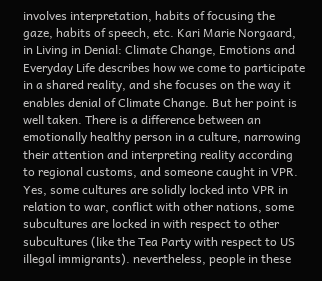involves interpretation, habits of focusing the gaze, habits of speech, etc. Kari Marie Norgaard, in Living in Denial: Climate Change, Emotions and Everyday Life describes how we come to participate in a shared reality, and she focuses on the way it enables denial of Climate Change. But her point is well taken. There is a difference between an emotionally healthy person in a culture, narrowing their attention and interpreting reality according to regional customs, and someone caught in VPR. Yes, some cultures are solidly locked into VPR in relation to war, conflict with other nations, some subcultures are locked in with respect to other subcultures (like the Tea Party with respect to US illegal immigrants). nevertheless, people in these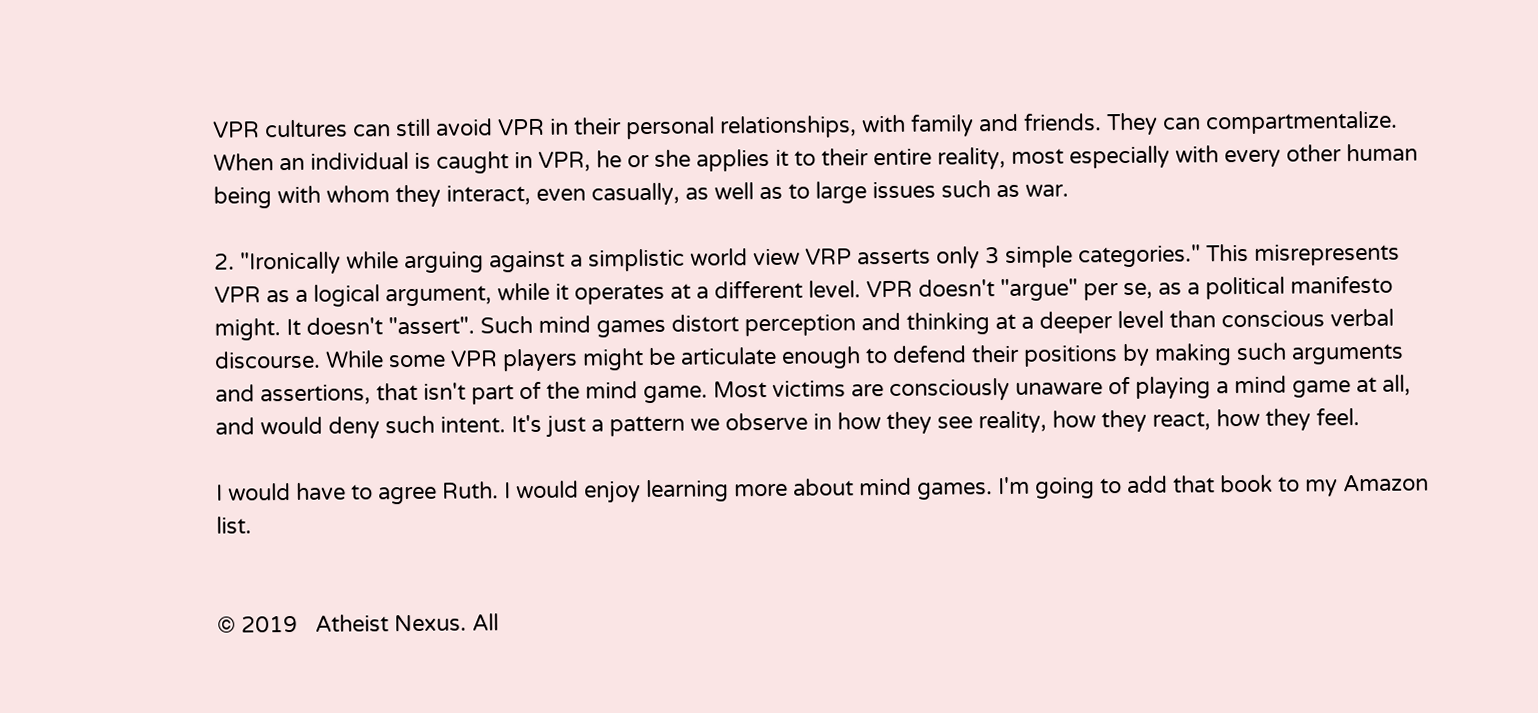VPR cultures can still avoid VPR in their personal relationships, with family and friends. They can compartmentalize. When an individual is caught in VPR, he or she applies it to their entire reality, most especially with every other human being with whom they interact, even casually, as well as to large issues such as war.

2. "Ironically while arguing against a simplistic world view VRP asserts only 3 simple categories." This misrepresents VPR as a logical argument, while it operates at a different level. VPR doesn't "argue" per se, as a political manifesto might. It doesn't "assert". Such mind games distort perception and thinking at a deeper level than conscious verbal discourse. While some VPR players might be articulate enough to defend their positions by making such arguments and assertions, that isn't part of the mind game. Most victims are consciously unaware of playing a mind game at all, and would deny such intent. It's just a pattern we observe in how they see reality, how they react, how they feel.

I would have to agree Ruth. I would enjoy learning more about mind games. I'm going to add that book to my Amazon list.


© 2019   Atheist Nexus. All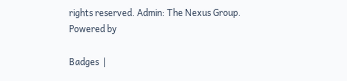rights reserved. Admin: The Nexus Group.   Powered by

Badges  |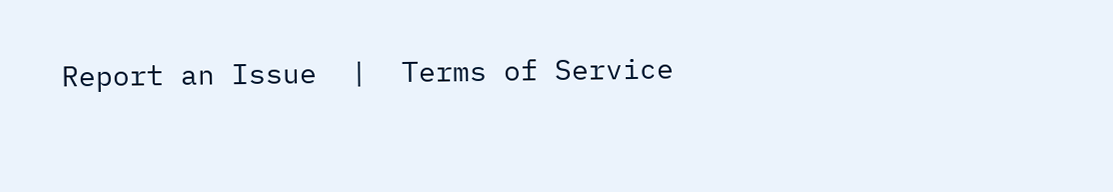Report an Issue  |  Terms of Service